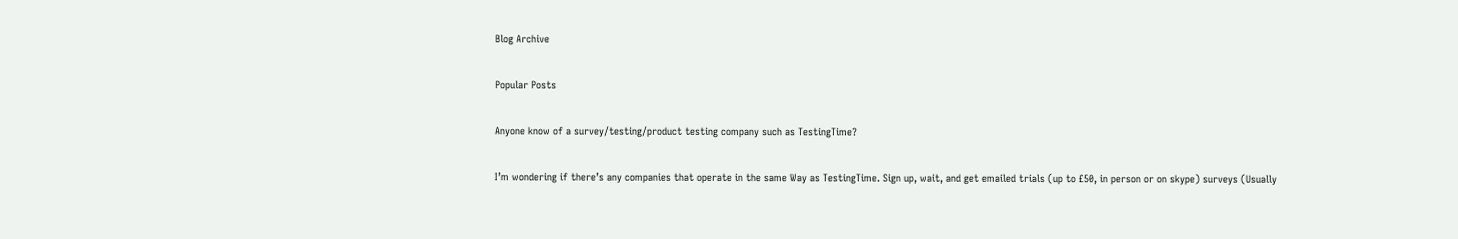Blog Archive

Popular Posts

Anyone know of a survey/testing/product testing company such as TestingTime?

I’m wondering if there’s any companies that operate in the same Way as TestingTime. Sign up, wait, and get emailed trials (up to £50, in person or on skype) surveys (Usually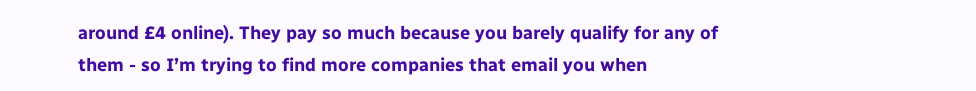around £4 online). They pay so much because you barely qualify for any of them - so I’m trying to find more companies that email you when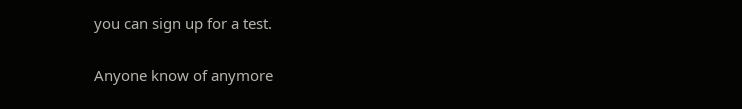you can sign up for a test.

Anyone know of anymore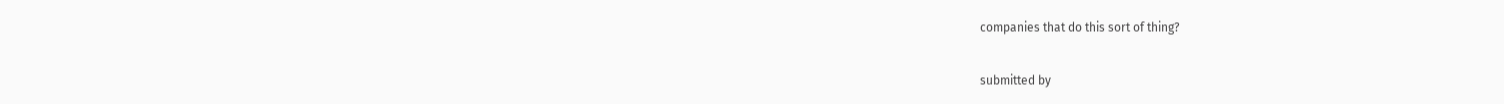companies that do this sort of thing?

submitted by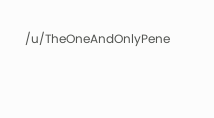/u/TheOneAndOnlyPene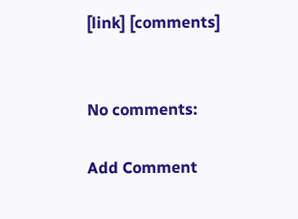[link] [comments]


No comments:

Add Comment